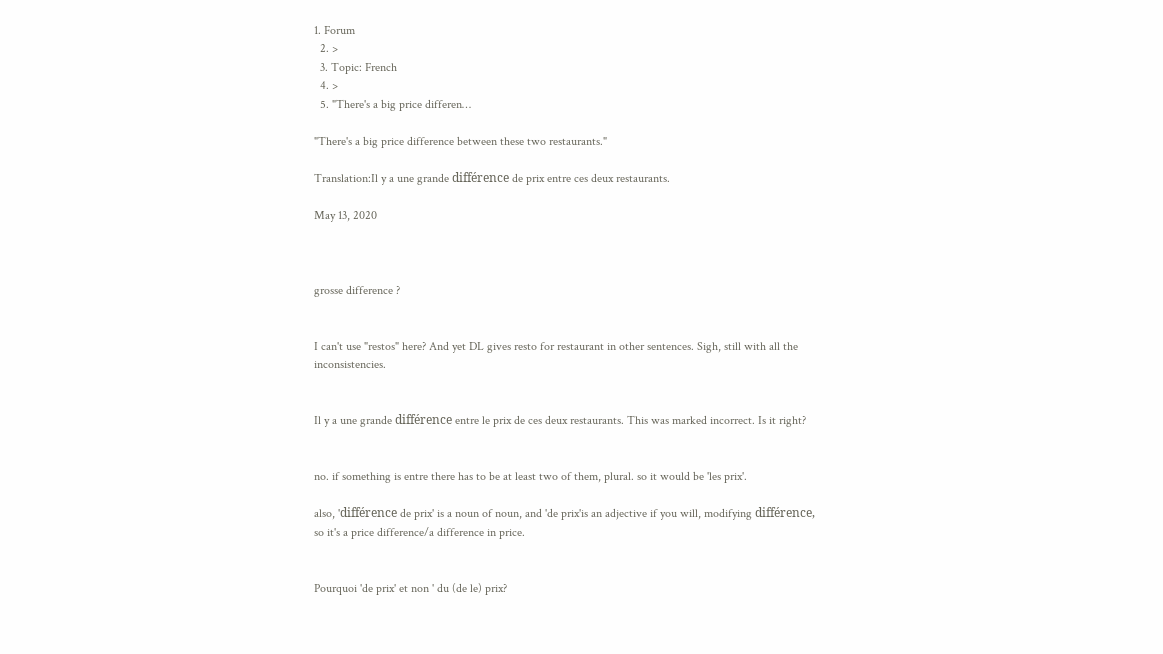1. Forum
  2. >
  3. Topic: French
  4. >
  5. "There's a big price differen…

"There's a big price difference between these two restaurants."

Translation:Il y a une grande différence de prix entre ces deux restaurants.

May 13, 2020



grosse difference ?


I can't use "restos" here? And yet DL gives resto for restaurant in other sentences. Sigh, still with all the inconsistencies.


Il y a une grande différence entre le prix de ces deux restaurants. This was marked incorrect. Is it right?


no. if something is entre there has to be at least two of them, plural. so it would be 'les prix'.

also, 'différence de prix' is a noun of noun, and 'de prix'is an adjective if you will, modifying différence, so it's a price difference/a difference in price.


Pourquoi 'de prix' et non ' du (de le) prix?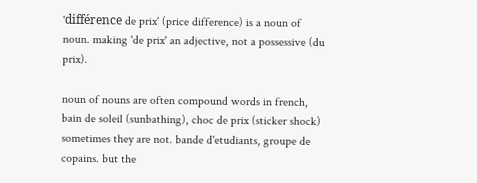'différence de prix' (price difference) is a noun of noun. making 'de prix' an adjective, not a possessive (du prix).

noun of nouns are often compound words in french, bain de soleil (sunbathing), choc de prix (sticker shock) sometimes they are not. bande d'etudiants, groupe de copains. but the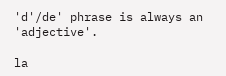'd'/de' phrase is always an 'adjective'.

la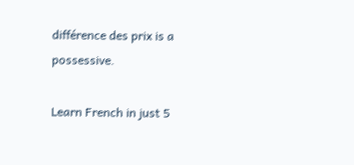différence des prix is a possessive.

Learn French in just 5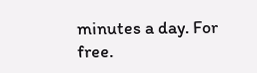minutes a day. For free.